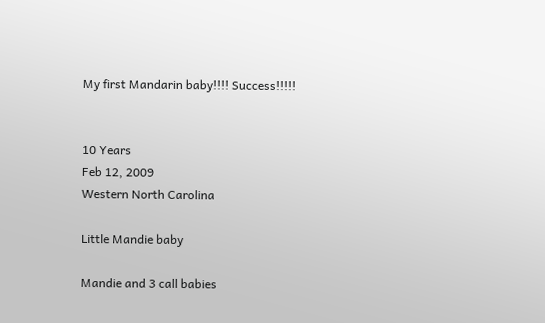My first Mandarin baby!!!! Success!!!!!


10 Years
Feb 12, 2009
Western North Carolina

Little Mandie baby

Mandie and 3 call babies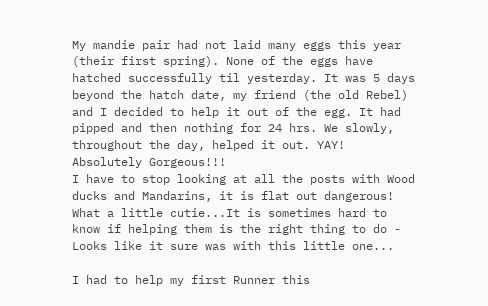My mandie pair had not laid many eggs this year (their first spring). None of the eggs have hatched successfully til yesterday. It was 5 days beyond the hatch date, my friend (the old Rebel) and I decided to help it out of the egg. It had pipped and then nothing for 24 hrs. We slowly, throughout the day, helped it out. YAY!
Absolutely Gorgeous!!!
I have to stop looking at all the posts with Wood ducks and Mandarins, it is flat out dangerous!
What a little cutie...It is sometimes hard to know if helping them is the right thing to do - Looks like it sure was with this little one...

I had to help my first Runner this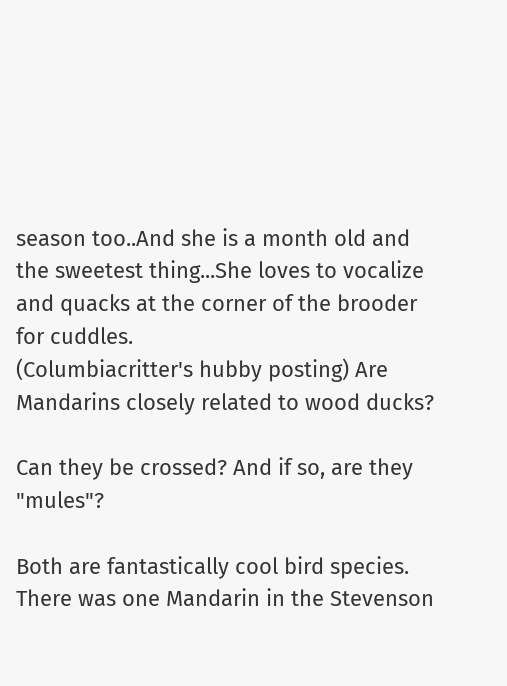season too..And she is a month old and the sweetest thing...She loves to vocalize and quacks at the corner of the brooder for cuddles.
(Columbiacritter's hubby posting) Are Mandarins closely related to wood ducks?

Can they be crossed? And if so, are they "mules"?

Both are fantastically cool bird species. There was one Mandarin in the Stevenson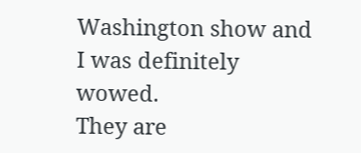Washington show and I was definitely wowed.
They are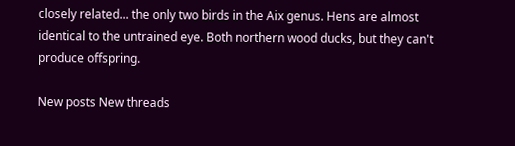closely related... the only two birds in the Aix genus. Hens are almost identical to the untrained eye. Both northern wood ducks, but they can't produce offspring.

New posts New threads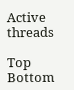Active threads

Top Bottom